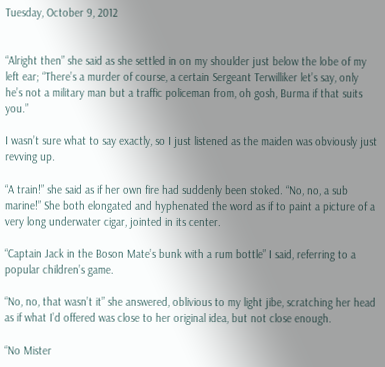Tuesday, October 9, 2012


“Alright then” she said as she settled in on my shoulder just below the lobe of my left ear; “There’s a murder of course, a certain Sergeant Terwilliker let’s say, only he’s not a military man but a traffic policeman from, oh gosh, Burma if that suits you.”

I wasn’t sure what to say exactly, so I just listened as the maiden was obviously just revving up.

“A train!” she said as if her own fire had suddenly been stoked. “No, no, a sub marine!” She both elongated and hyphenated the word as if to paint a picture of a very long underwater cigar, jointed in its center.

“Captain Jack in the Boson Mate’s bunk with a rum bottle” I said, referring to a popular children’s game.

“No, no, that wasn’t it” she answered, oblivious to my light jibe, scratching her head as if what I’d offered was close to her original idea, but not close enough.

“No Mister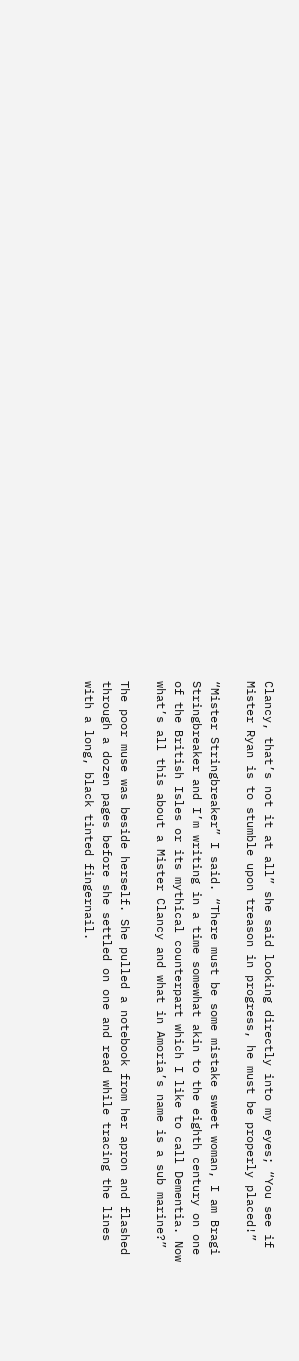Clancy, that’s not it at all” she said looking directly into my eyes; “You see if Mister Ryan is to stumble upon treason in progress, he must be properly placed!”

“Mister Stringbreaker” I said. “There must be some mistake sweet woman, I am Bragi Stringbreaker and I’m writing in a time somewhat akin to the eighth century on one of the British Isles or its mythical counterpart which I like to call Dementia. Now what’s all this about a Mister Clancy and what in Amoria’s name is a sub marine?”

The poor muse was beside herself. She pulled a notebook from her apron and flashed through a dozen pages before she settled on one and read while tracing the lines with a long, black tinted fingernail.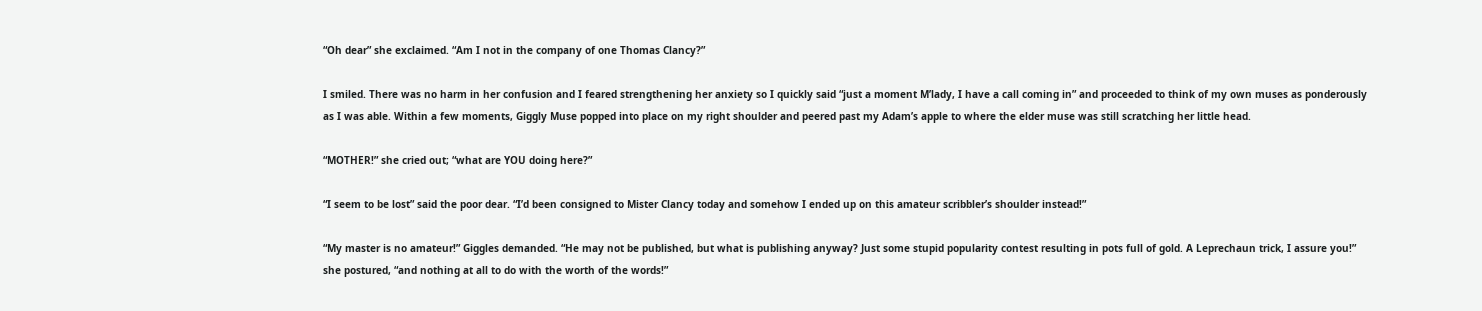“Oh dear” she exclaimed. “Am I not in the company of one Thomas Clancy?”

I smiled. There was no harm in her confusion and I feared strengthening her anxiety so I quickly said “just a moment M’lady, I have a call coming in” and proceeded to think of my own muses as ponderously as I was able. Within a few moments, Giggly Muse popped into place on my right shoulder and peered past my Adam’s apple to where the elder muse was still scratching her little head.

“MOTHER!” she cried out; “what are YOU doing here?”

“I seem to be lost” said the poor dear. “I’d been consigned to Mister Clancy today and somehow I ended up on this amateur scribbler’s shoulder instead!”

“My master is no amateur!” Giggles demanded. “He may not be published, but what is publishing anyway? Just some stupid popularity contest resulting in pots full of gold. A Leprechaun trick, I assure you!” she postured, “and nothing at all to do with the worth of the words!”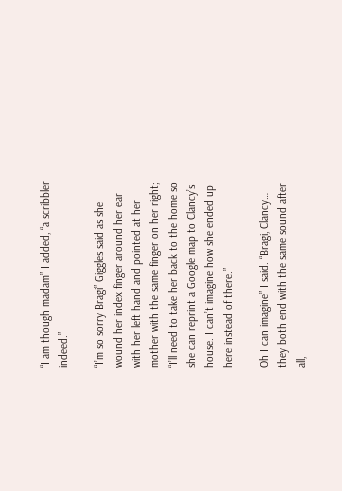“I am though madam” I added, “a scribbler indeed.”

“I’m so sorry Bragi” Giggles said as she wound her index finger around her ear with her left hand and pointed at her mother with the same finger on her right; “I’ll need to take her back to the home so she can reprint a Google map to Clancy’s house. I can’t imagine how she ended up here instead of there.”

Oh I can imagine” I said. “Bragi, Clancy… they both end with the same sound after all,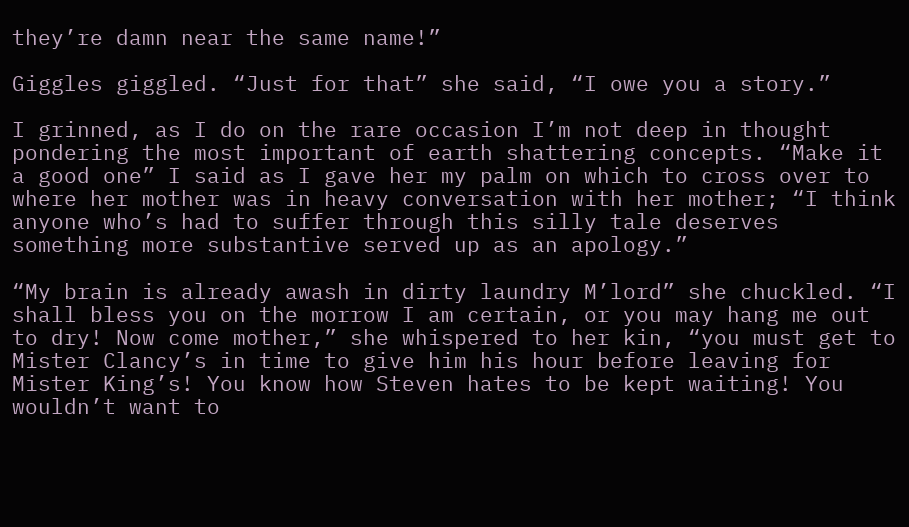they’re damn near the same name!”

Giggles giggled. “Just for that” she said, “I owe you a story.”

I grinned, as I do on the rare occasion I’m not deep in thought pondering the most important of earth shattering concepts. “Make it a good one” I said as I gave her my palm on which to cross over to where her mother was in heavy conversation with her mother; “I think anyone who’s had to suffer through this silly tale deserves something more substantive served up as an apology.”

“My brain is already awash in dirty laundry M’lord” she chuckled. “I shall bless you on the morrow I am certain, or you may hang me out to dry! Now come mother,” she whispered to her kin, “you must get to Mister Clancy’s in time to give him his hour before leaving for Mister King’s! You know how Steven hates to be kept waiting! You wouldn’t want to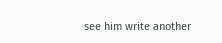see him write another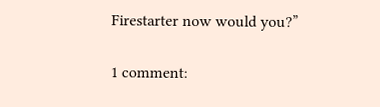Firestarter now would you?”

1 comment: